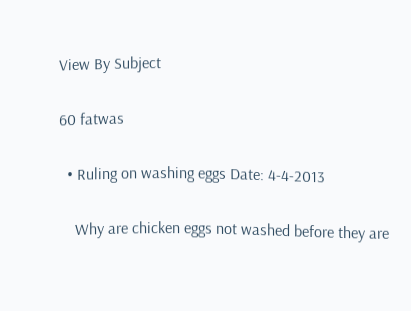View By Subject

60 fatwas

  • Ruling on washing eggs Date: 4-4-2013

    Why are chicken eggs not washed before they are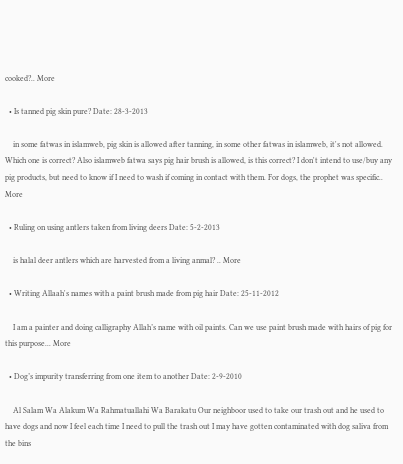cooked?.. More

  • Is tanned pig skin pure? Date: 28-3-2013

    in some fatwas in islamweb, pig skin is allowed after tanning, in some other fatwas in islamweb, it's not allowed. Which one is correct? Also islamweb fatwa says pig hair brush is allowed, is this correct? I don't intend to use/buy any pig products, but need to know if I need to wash if coming in contact with them. For dogs, the prophet was specific.. More

  • Ruling on using antlers taken from living deers Date: 5-2-2013

    is halal deer antlers which are harvested from a living anmal? .. More

  • Writing Allaah's names with a paint brush made from pig hair Date: 25-11-2012

    I am a painter and doing calligraphy Allah’s name with oil paints. Can we use paint brush made with hairs of pig for this purpose... More

  • Dog’s impurity transferring from one item to another Date: 2-9-2010

    Al Salam Wa Alakum Wa Rahmatuallahi Wa Barakatu Our neighboor used to take our trash out and he used to have dogs and now I feel each time I need to pull the trash out I may have gotten contaminated with dog saliva from the bins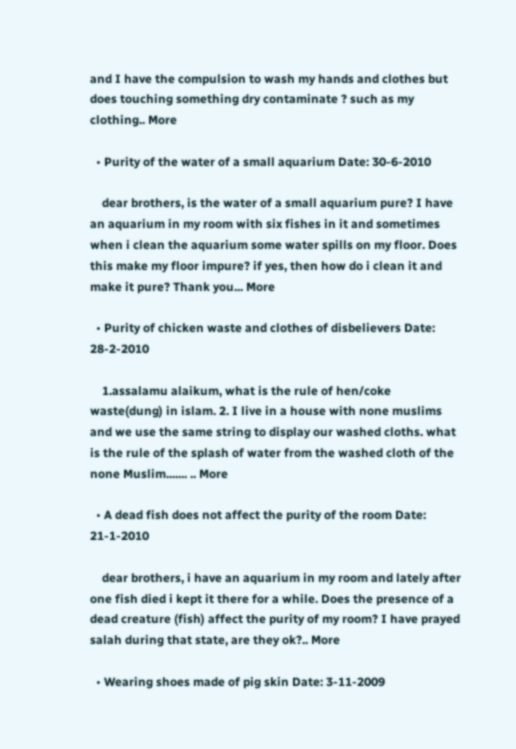and I have the compulsion to wash my hands and clothes but does touching something dry contaminate ? such as my clothing.. More

  • Purity of the water of a small aquarium Date: 30-6-2010

    dear brothers, is the water of a small aquarium pure? I have an aquarium in my room with six fishes in it and sometimes when i clean the aquarium some water spills on my floor. Does this make my floor impure? if yes, then how do i clean it and make it pure? Thank you... More

  • Purity of chicken waste and clothes of disbelievers Date: 28-2-2010

    1.assalamu alaikum, what is the rule of hen/coke waste(dung) in islam. 2. I live in a house with none muslims and we use the same string to display our washed cloths. what is the rule of the splash of water from the washed cloth of the none Muslim....... .. More

  • A dead fish does not affect the purity of the room Date: 21-1-2010

    dear brothers, i have an aquarium in my room and lately after one fish died i kept it there for a while. Does the presence of a dead creature (fish) affect the purity of my room? I have prayed salah during that state, are they ok?.. More

  • Wearing shoes made of pig skin Date: 3-11-2009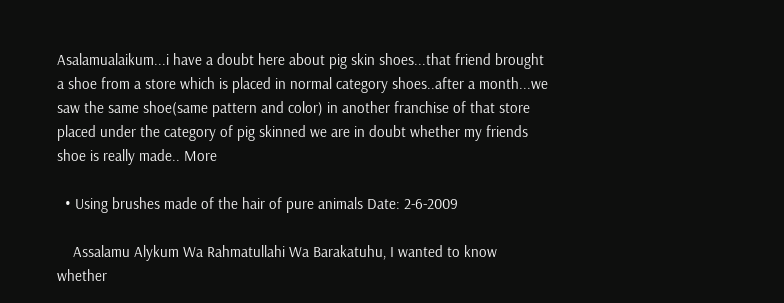Asalamualaikum...i have a doubt here about pig skin shoes...that friend brought a shoe from a store which is placed in normal category shoes..after a month...we saw the same shoe(same pattern and color) in another franchise of that store placed under the category of pig skinned we are in doubt whether my friends shoe is really made.. More

  • Using brushes made of the hair of pure animals Date: 2-6-2009

    Assalamu Alykum Wa Rahmatullahi Wa Barakatuhu, I wanted to know whether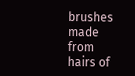brushes made from hairs of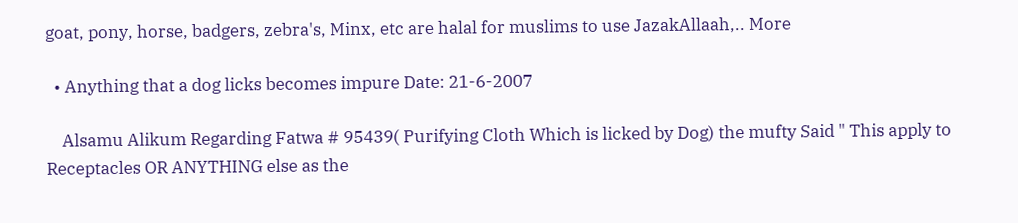goat, pony, horse, badgers, zebra's, Minx, etc are halal for muslims to use JazakAllaah,.. More

  • Anything that a dog licks becomes impure Date: 21-6-2007

    Alsamu Alikum Regarding Fatwa # 95439( Purifying Cloth Which is licked by Dog) the mufty Said " This apply to Receptacles OR ANYTHING else as the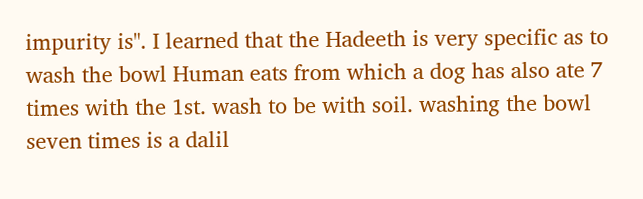impurity is". I learned that the Hadeeth is very specific as to wash the bowl Human eats from which a dog has also ate 7 times with the 1st. wash to be with soil. washing the bowl seven times is a dalil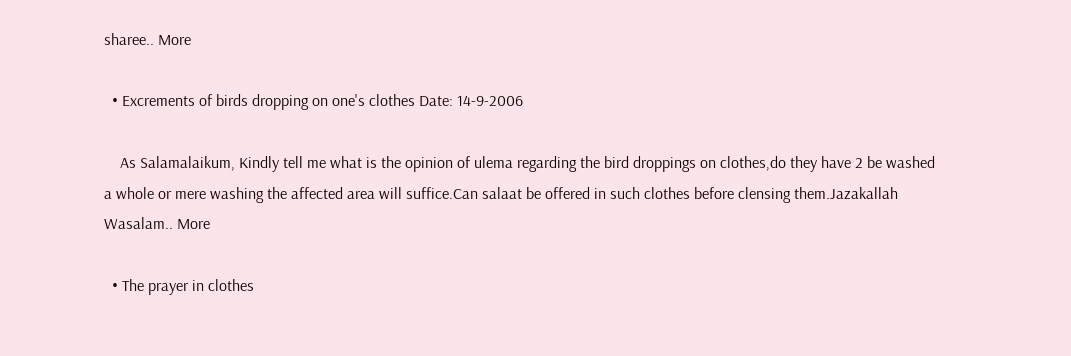sharee.. More

  • Excrements of birds dropping on one's clothes Date: 14-9-2006

    As Salamalaikum, Kindly tell me what is the opinion of ulema regarding the bird droppings on clothes,do they have 2 be washed a whole or mere washing the affected area will suffice.Can salaat be offered in such clothes before clensing them.Jazakallah Wasalam.. More

  • The prayer in clothes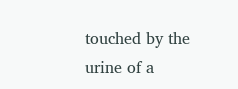touched by the urine of a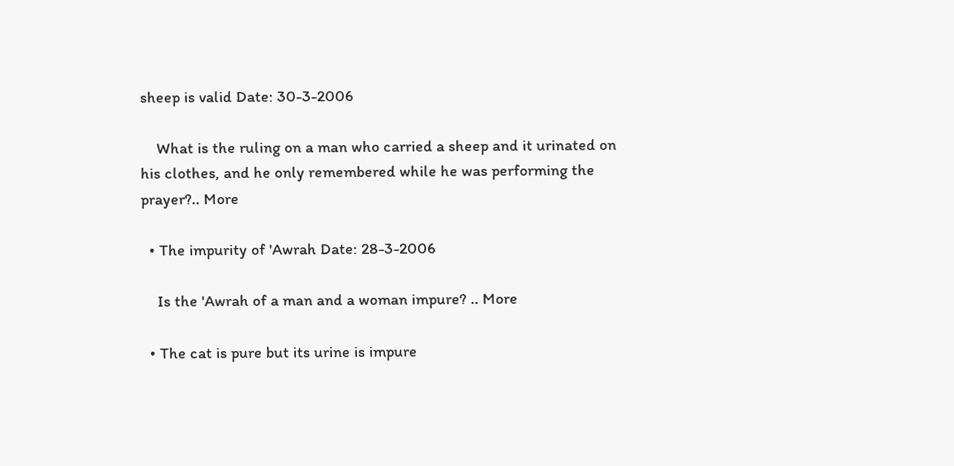sheep is valid Date: 30-3-2006

    What is the ruling on a man who carried a sheep and it urinated on his clothes, and he only remembered while he was performing the prayer?.. More

  • The impurity of 'Awrah Date: 28-3-2006

    Is the 'Awrah of a man and a woman impure? .. More

  • The cat is pure but its urine is impure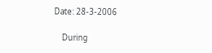Date: 28-3-2006

    During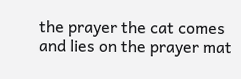the prayer the cat comes and lies on the prayer mat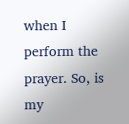when I perform the prayer. So, is my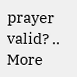prayer valid? .. More